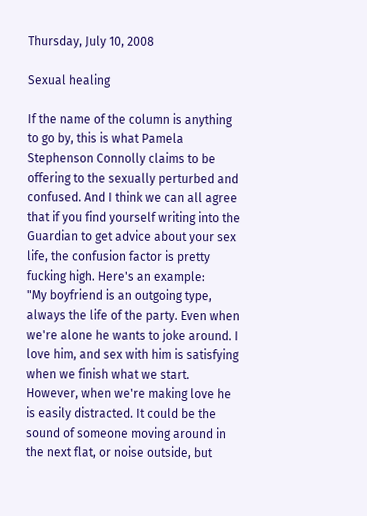Thursday, July 10, 2008

Sexual healing

If the name of the column is anything to go by, this is what Pamela Stephenson Connolly claims to be offering to the sexually perturbed and confused. And I think we can all agree that if you find yourself writing into the Guardian to get advice about your sex life, the confusion factor is pretty fucking high. Here's an example:
"My boyfriend is an outgoing type, always the life of the party. Even when we're alone he wants to joke around. I love him, and sex with him is satisfying when we finish what we start. However, when we're making love he is easily distracted. It could be the sound of someone moving around in the next flat, or noise outside, but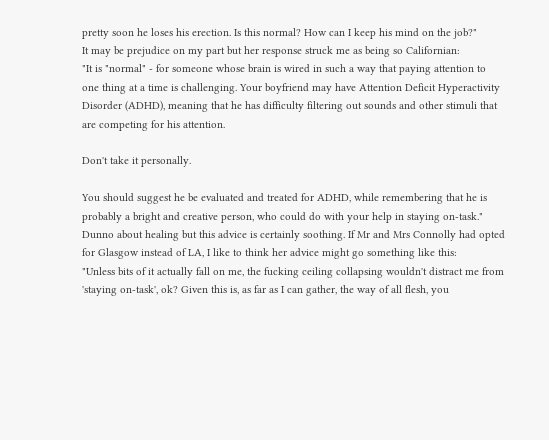pretty soon he loses his erection. Is this normal? How can I keep his mind on the job?"
It may be prejudice on my part but her response struck me as being so Californian:
"It is "normal" - for someone whose brain is wired in such a way that paying attention to one thing at a time is challenging. Your boyfriend may have Attention Deficit Hyperactivity Disorder (ADHD), meaning that he has difficulty filtering out sounds and other stimuli that are competing for his attention.

Don't take it personally.

You should suggest he be evaluated and treated for ADHD, while remembering that he is probably a bright and creative person, who could do with your help in staying on-task."
Dunno about healing but this advice is certainly soothing. If Mr and Mrs Connolly had opted for Glasgow instead of LA, I like to think her advice might go something like this:
"Unless bits of it actually fall on me, the fucking ceiling collapsing wouldn't distract me from 'staying on-task', ok? Given this is, as far as I can gather, the way of all flesh, you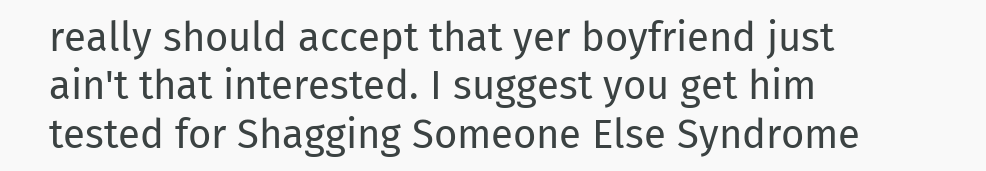really should accept that yer boyfriend just ain't that interested. I suggest you get him tested for Shagging Someone Else Syndrome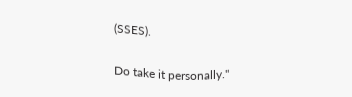(SSES).

Do take it personally."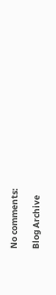No comments:

Blog Archive